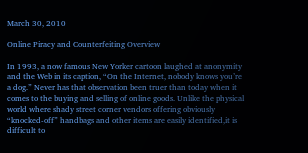March 30, 2010

Online Piracy and Counterfeiting Overview

In 1993, a now famous New Yorker cartoon laughed at anonymity and the Web in its caption, “On the Internet, nobody knows you’re a dog.” Never has that observation been truer than today when it comes to the buying and selling of online goods. Unlike the physical world where shady street corner vendors offering obviously “knocked-off” handbags and other items are easily identified,it is difficult to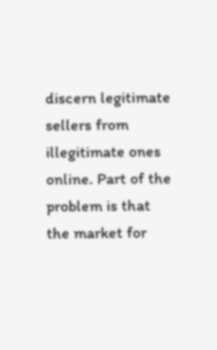discern legitimate sellers from illegitimate ones online. Part of the problem is that the market for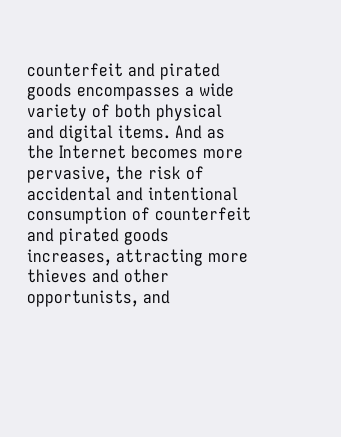counterfeit and pirated goods encompasses a wide variety of both physical and digital items. And as the Internet becomes more pervasive, the risk of accidental and intentional consumption of counterfeit and pirated goods increases, attracting more thieves and other opportunists, and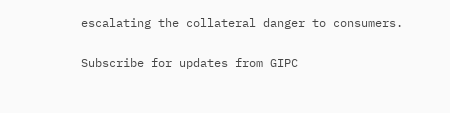escalating the collateral danger to consumers.

Subscribe for updates from GIPC